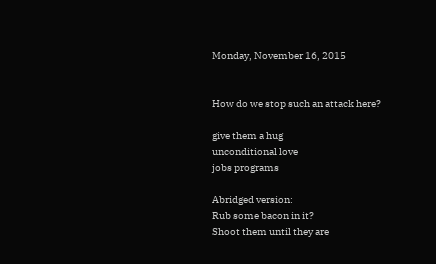Monday, November 16, 2015


How do we stop such an attack here?

give them a hug
unconditional love
jobs programs

Abridged version:
Rub some bacon in it?
Shoot them until they are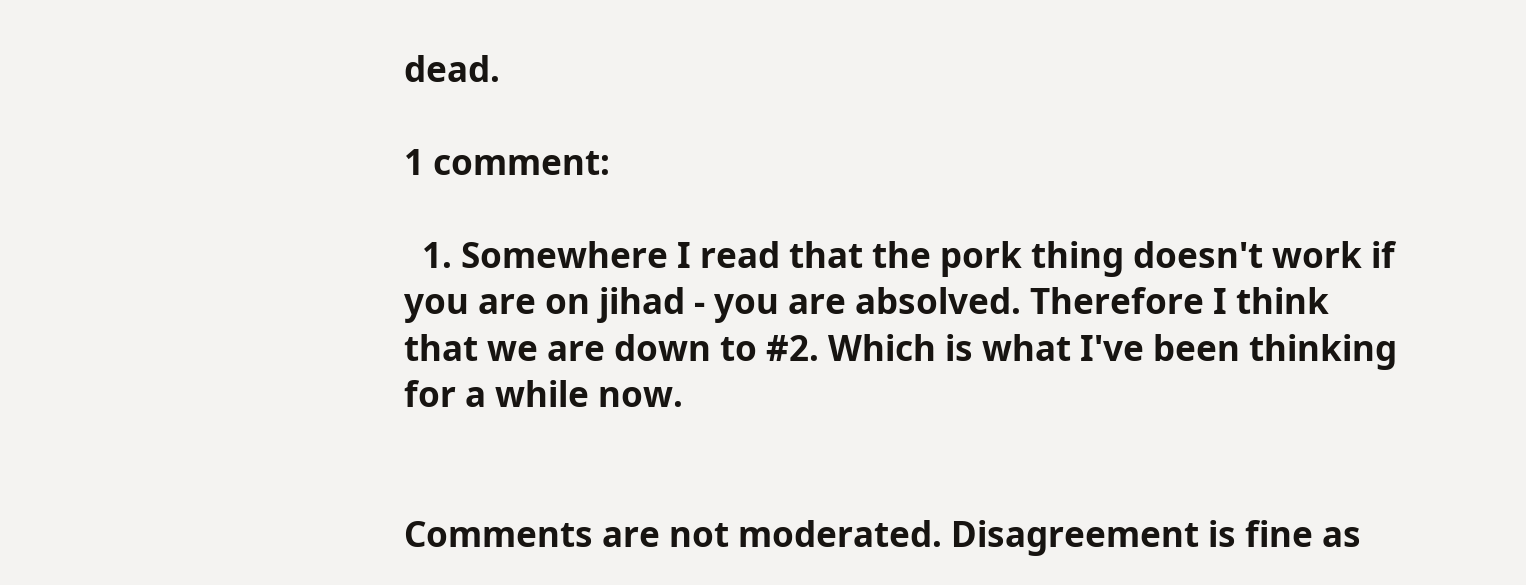dead.

1 comment:

  1. Somewhere I read that the pork thing doesn't work if you are on jihad - you are absolved. Therefore I think that we are down to #2. Which is what I've been thinking for a while now.


Comments are not moderated. Disagreement is fine as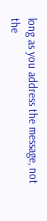long as you address the message, not the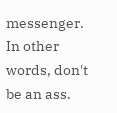messenger. In other words, don't be an ass.